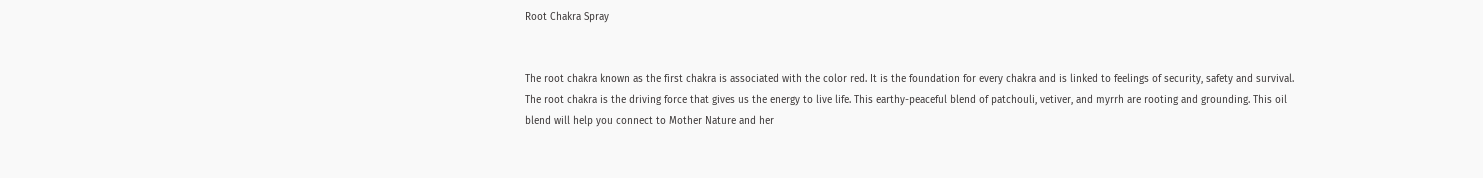Root Chakra Spray


The root chakra known as the first chakra is associated with the color red. It is the foundation for every chakra and is linked to feelings of security, safety and survival. The root chakra is the driving force that gives us the energy to live life. This earthy-peaceful blend of patchouli, vetiver, and myrrh are rooting and grounding. This oil blend will help you connect to Mother Nature and her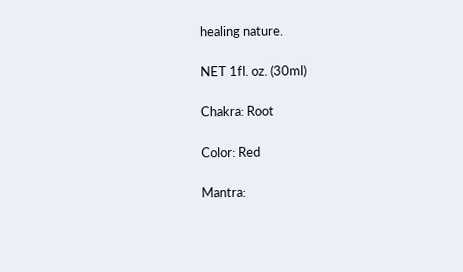healing nature.

NET 1fl. oz. (30ml)

Chakra: Root

Color: Red

Mantra: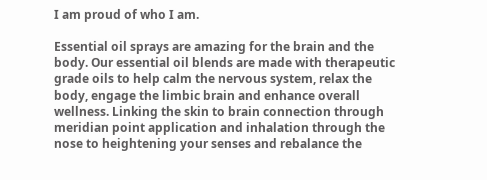I am proud of who I am.

Essential oil sprays are amazing for the brain and the body. Our essential oil blends are made with therapeutic grade oils to help calm the nervous system, relax the body, engage the limbic brain and enhance overall wellness. Linking the skin to brain connection through meridian point application and inhalation through the nose to heightening your senses and rebalance the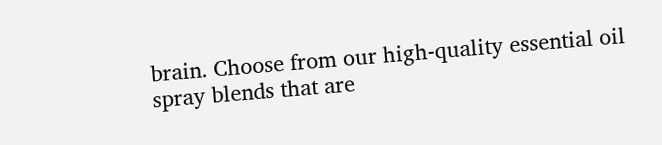brain. Choose from our high-quality essential oil spray blends that are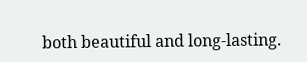both beautiful and long-lasting.